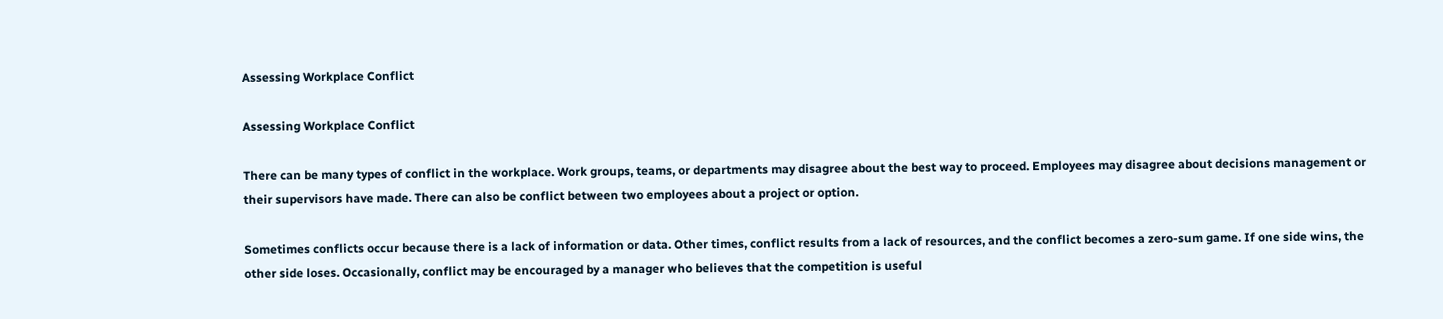Assessing Workplace Conflict

Assessing Workplace Conflict

There can be many types of conflict in the workplace. Work groups, teams, or departments may disagree about the best way to proceed. Employees may disagree about decisions management or their supervisors have made. There can also be conflict between two employees about a project or option.

Sometimes conflicts occur because there is a lack of information or data. Other times, conflict results from a lack of resources, and the conflict becomes a zero-sum game. If one side wins, the other side loses. Occasionally, conflict may be encouraged by a manager who believes that the competition is useful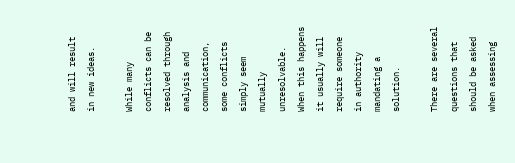and will result in new ideas.

While many conflicts can be resolved through analysis and communication, some conflicts simply seem mutually unresolvable. When this happens it usually will require someone in authority mandating a solution.

There are several questions that should be asked when assessing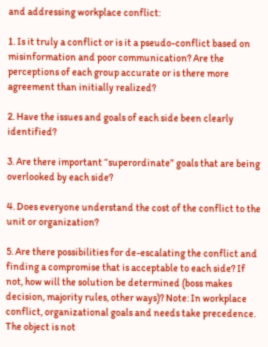and addressing workplace conflict:

1. Is it truly a conflict or is it a pseudo-conflict based on misinformation and poor communication? Are the perceptions of each group accurate or is there more agreement than initially realized?

2. Have the issues and goals of each side been clearly identified?

3. Are there important “superordinate” goals that are being overlooked by each side?

4. Does everyone understand the cost of the conflict to the unit or organization?

5. Are there possibilities for de-escalating the conflict and finding a compromise that is acceptable to each side? If not, how will the solution be determined (boss makes decision, majority rules, other ways)? Note: In workplace conflict, organizational goals and needs take precedence. The object is not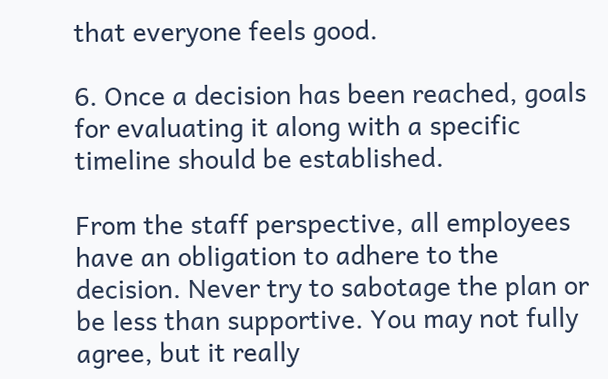that everyone feels good.

6. Once a decision has been reached, goals for evaluating it along with a specific timeline should be established.

From the staff perspective, all employees have an obligation to adhere to the decision. Never try to sabotage the plan or be less than supportive. You may not fully agree, but it really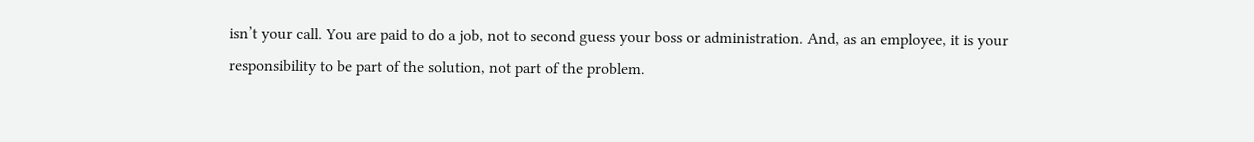isn’t your call. You are paid to do a job, not to second guess your boss or administration. And, as an employee, it is your responsibility to be part of the solution, not part of the problem.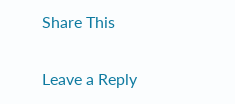Share This

Leave a Reply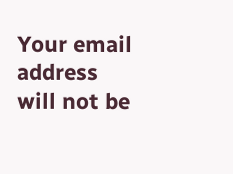Your email address will not be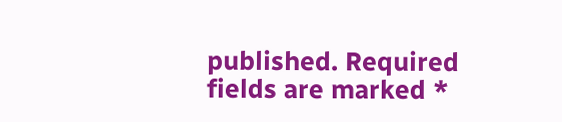published. Required fields are marked *